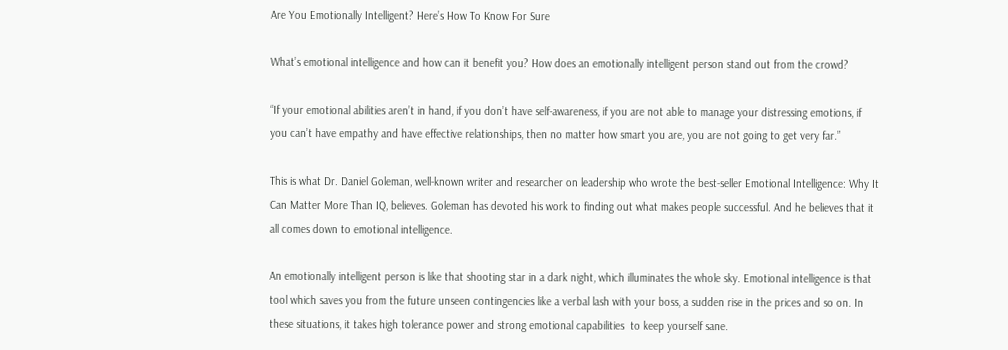Are You Emotionally Intelligent? Here’s How To Know For Sure

What’s emotional intelligence and how can it benefit you? How does an emotionally intelligent person stand out from the crowd?

“If your emotional abilities aren’t in hand, if you don’t have self-awareness, if you are not able to manage your distressing emotions, if you can’t have empathy and have effective relationships, then no matter how smart you are, you are not going to get very far.”

This is what Dr. Daniel Goleman, well-known writer and researcher on leadership who wrote the best-seller Emotional Intelligence: Why It Can Matter More Than IQ, believes. Goleman has devoted his work to finding out what makes people successful. And he believes that it all comes down to emotional intelligence.

An emotionally intelligent person is like that shooting star in a dark night, which illuminates the whole sky. Emotional intelligence is that tool which saves you from the future unseen contingencies like a verbal lash with your boss, a sudden rise in the prices and so on. In these situations, it takes high tolerance power and strong emotional capabilities  to keep yourself sane.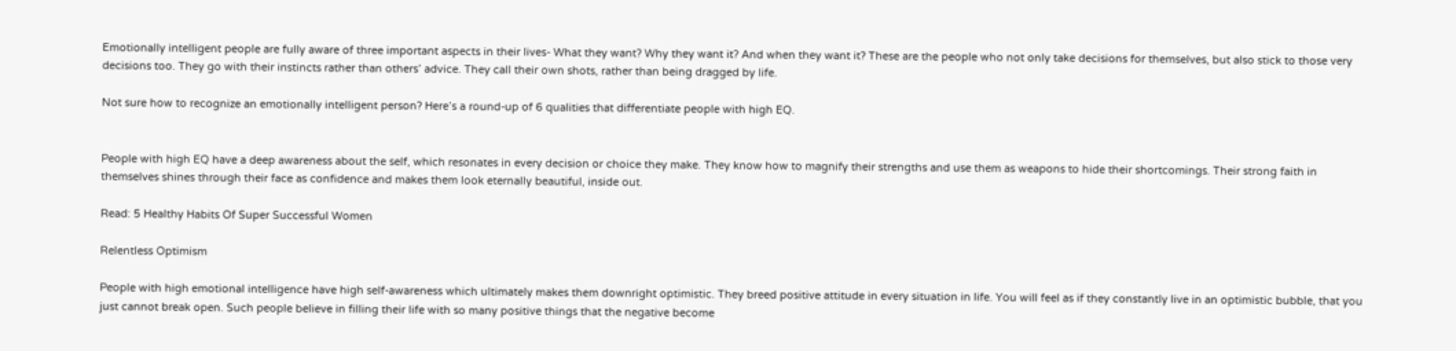Emotionally intelligent people are fully aware of three important aspects in their lives- What they want? Why they want it? And when they want it? These are the people who not only take decisions for themselves, but also stick to those very decisions too. They go with their instincts rather than others’ advice. They call their own shots, rather than being dragged by life.

Not sure how to recognize an emotionally intelligent person? Here’s a round-up of 6 qualities that differentiate people with high EQ.


People with high EQ have a deep awareness about the self, which resonates in every decision or choice they make. They know how to magnify their strengths and use them as weapons to hide their shortcomings. Their strong faith in themselves shines through their face as confidence and makes them look eternally beautiful, inside out.

Read: 5 Healthy Habits Of Super Successful Women

Relentless Optimism

People with high emotional intelligence have high self-awareness which ultimately makes them downright optimistic. They breed positive attitude in every situation in life. You will feel as if they constantly live in an optimistic bubble, that you just cannot break open. Such people believe in filling their life with so many positive things that the negative become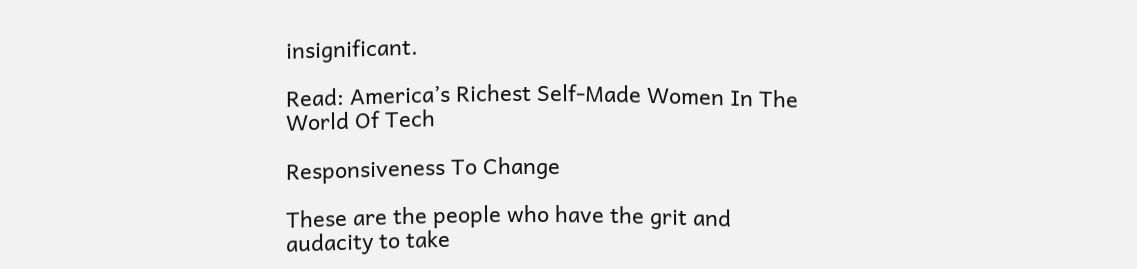insignificant.

Read: America’s Richest Self-Made Women In The World Of Tech

Responsiveness To Change

These are the people who have the grit and audacity to take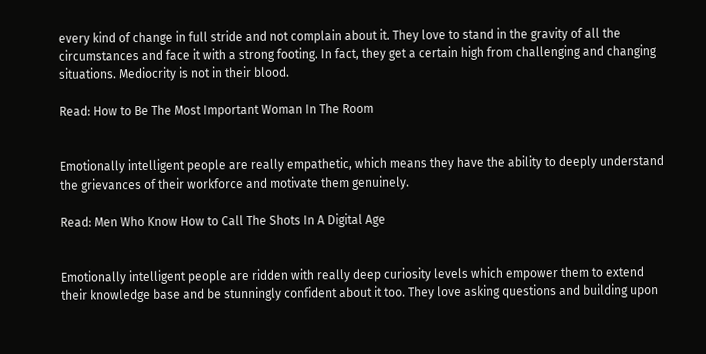every kind of change in full stride and not complain about it. They love to stand in the gravity of all the circumstances and face it with a strong footing. In fact, they get a certain high from challenging and changing situations. Mediocrity is not in their blood.

Read: How to Be The Most Important Woman In The Room


Emotionally intelligent people are really empathetic, which means they have the ability to deeply understand the grievances of their workforce and motivate them genuinely.

Read: Men Who Know How to Call The Shots In A Digital Age


Emotionally intelligent people are ridden with really deep curiosity levels which empower them to extend their knowledge base and be stunningly confident about it too. They love asking questions and building upon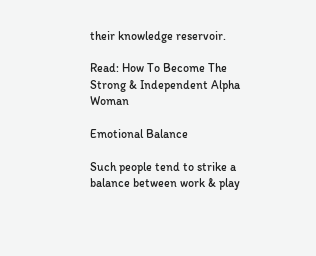their knowledge reservoir.

Read: How To Become The Strong & Independent Alpha Woman

Emotional Balance

Such people tend to strike a balance between work & play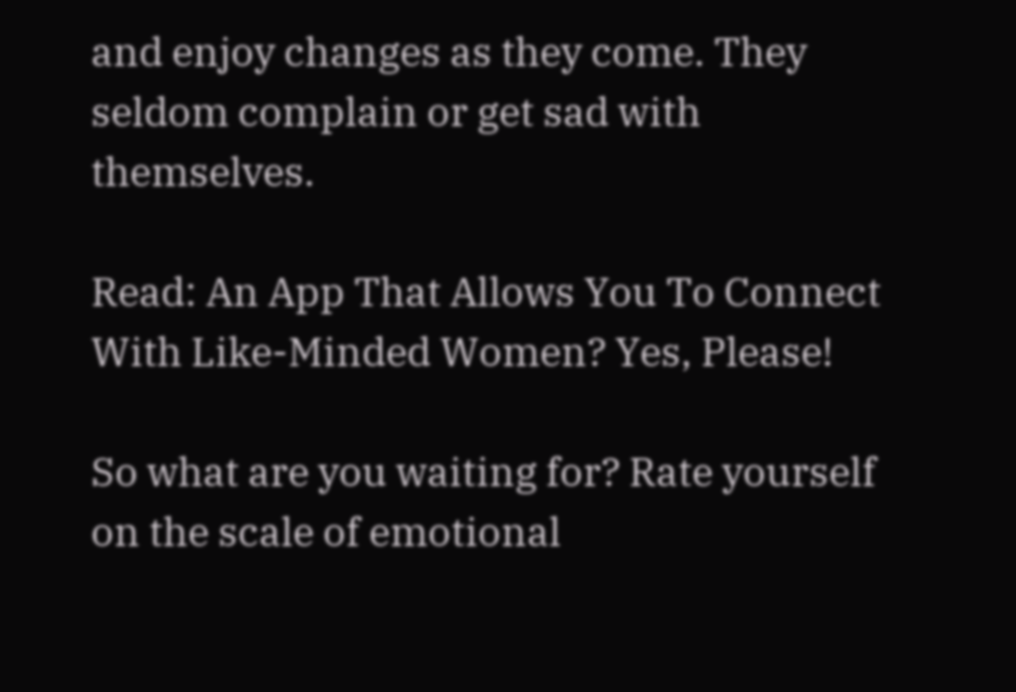and enjoy changes as they come. They seldom complain or get sad with themselves.

Read: An App That Allows You To Connect With Like-Minded Women? Yes, Please!

So what are you waiting for? Rate yourself on the scale of emotional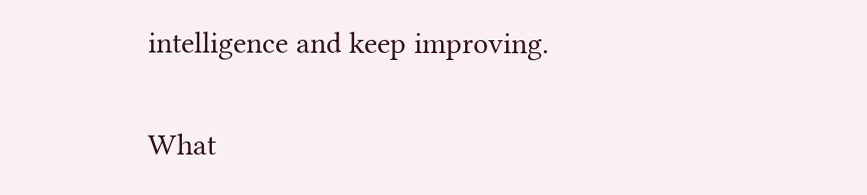intelligence and keep improving.

What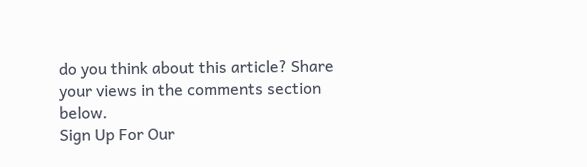do you think about this article? Share your views in the comments section below.
Sign Up For Our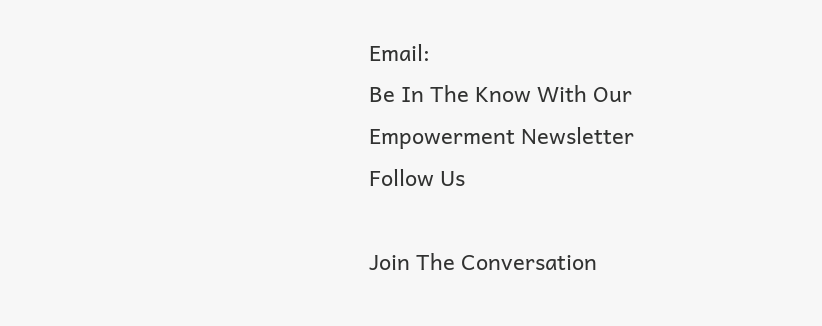Email:
Be In The Know With Our
Empowerment Newsletter
Follow Us

Join The Conversation